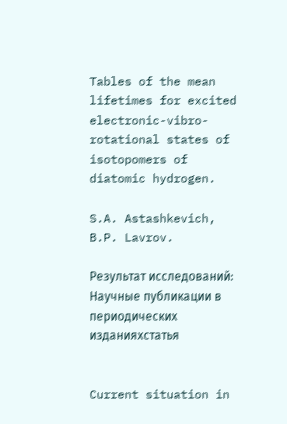Tables of the mean lifetimes for excited electronic-vibro-rotational states of isotopomers of diatomic hydrogen.

S.A. Astashkevich, B.P. Lavrov.

Результат исследований: Научные публикации в периодических изданияхстатья


Current situation in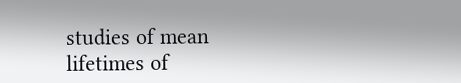studies of mean lifetimes of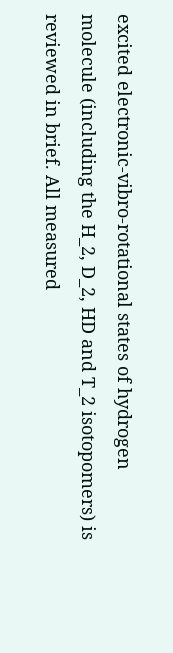excited electronic-vibro-rotational states of hydrogen molecule (including the H_2, D_2, HD and T_2 isotopomers) is reviewed in brief. All measured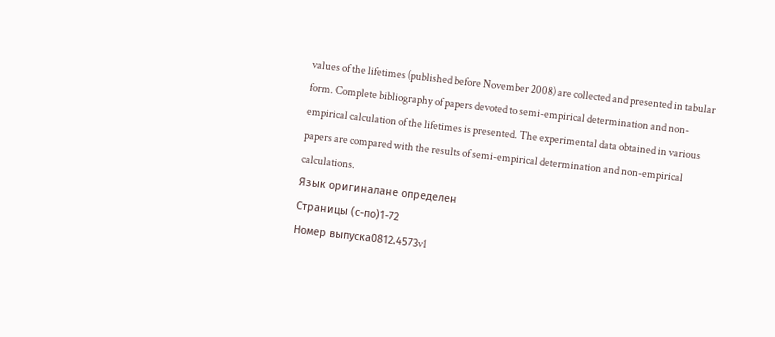values of the lifetimes (published before November 2008) are collected and presented in tabular form. Complete bibliography of papers devoted to semi-empirical determination and non-empirical calculation of the lifetimes is presented. The experimental data obtained in various papers are compared with the results of semi-empirical determination and non-empirical calculations.
Язык оригиналане определен
Страницы (с-по)1-72
Номер выпуска0812.4573v1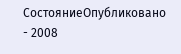СостояниеОпубликовано - 2008